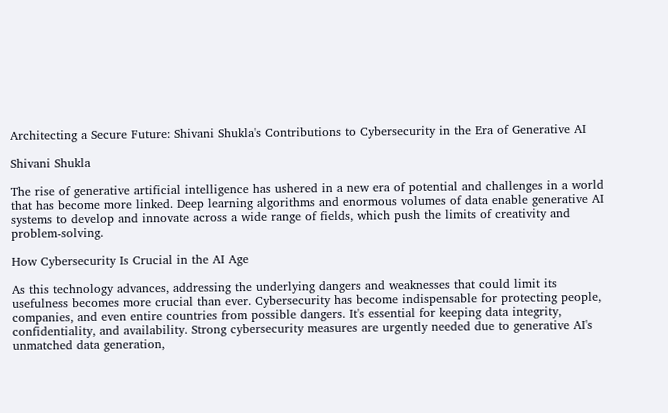Architecting a Secure Future: Shivani Shukla's Contributions to Cybersecurity in the Era of Generative AI

Shivani Shukla

The rise of generative artificial intelligence has ushered in a new era of potential and challenges in a world that has become more linked. Deep learning algorithms and enormous volumes of data enable generative AI systems to develop and innovate across a wide range of fields, which push the limits of creativity and problem-solving.

How Cybersecurity Is Crucial in the AI Age

As this technology advances, addressing the underlying dangers and weaknesses that could limit its usefulness becomes more crucial than ever. Cybersecurity has become indispensable for protecting people, companies, and even entire countries from possible dangers. It's essential for keeping data integrity, confidentiality, and availability. Strong cybersecurity measures are urgently needed due to generative AI's unmatched data generation,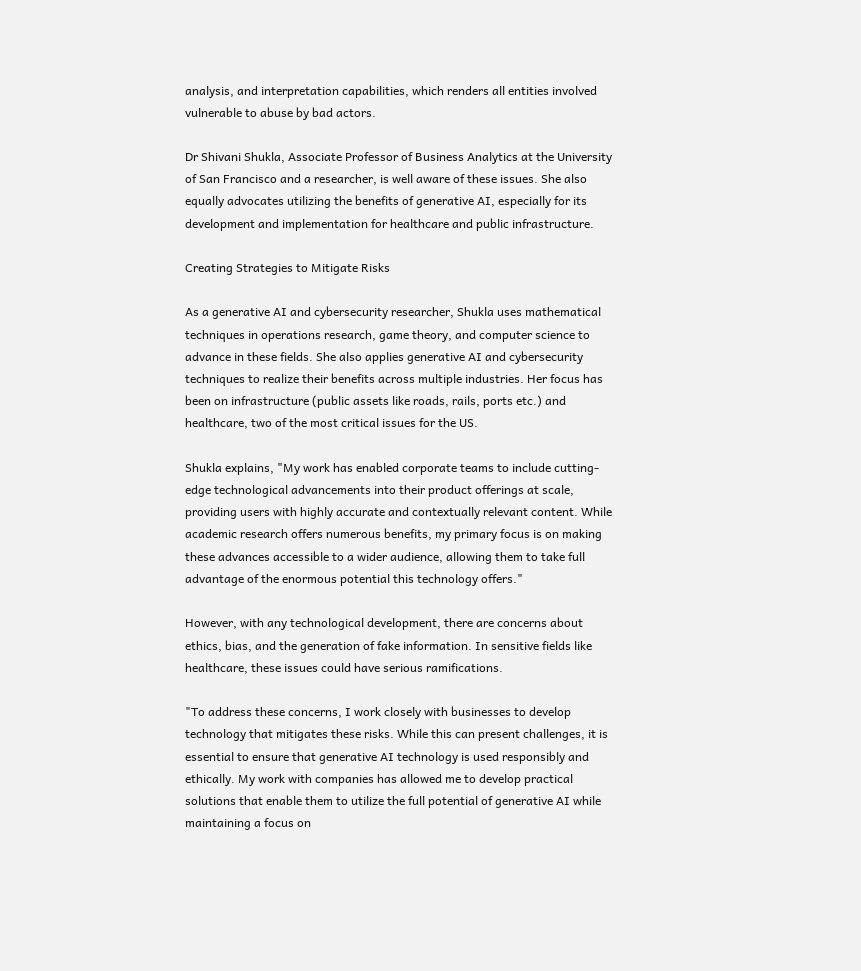analysis, and interpretation capabilities, which renders all entities involved vulnerable to abuse by bad actors.

Dr Shivani Shukla, Associate Professor of Business Analytics at the University of San Francisco and a researcher, is well aware of these issues. She also equally advocates utilizing the benefits of generative AI, especially for its development and implementation for healthcare and public infrastructure.

Creating Strategies to Mitigate Risks

As a generative AI and cybersecurity researcher, Shukla uses mathematical techniques in operations research, game theory, and computer science to advance in these fields. She also applies generative AI and cybersecurity techniques to realize their benefits across multiple industries. Her focus has been on infrastructure (public assets like roads, rails, ports etc.) and healthcare, two of the most critical issues for the US.

Shukla explains, "My work has enabled corporate teams to include cutting-edge technological advancements into their product offerings at scale, providing users with highly accurate and contextually relevant content. While academic research offers numerous benefits, my primary focus is on making these advances accessible to a wider audience, allowing them to take full advantage of the enormous potential this technology offers."

However, with any technological development, there are concerns about ethics, bias, and the generation of fake information. In sensitive fields like healthcare, these issues could have serious ramifications.

"To address these concerns, I work closely with businesses to develop technology that mitigates these risks. While this can present challenges, it is essential to ensure that generative AI technology is used responsibly and ethically. My work with companies has allowed me to develop practical solutions that enable them to utilize the full potential of generative AI while maintaining a focus on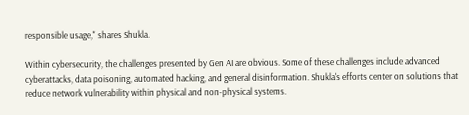responsible usage," shares Shukla.

Within cybersecurity, the challenges presented by Gen AI are obvious. Some of these challenges include advanced cyberattacks, data poisoning, automated hacking, and general disinformation. Shukla's efforts center on solutions that reduce network vulnerability within physical and non-physical systems.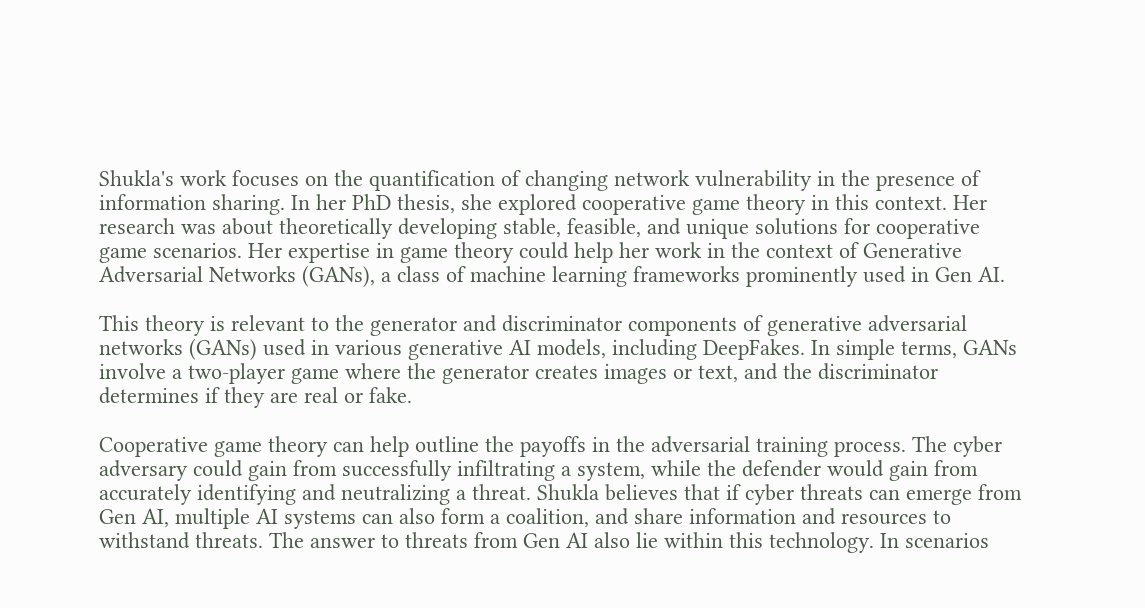Shukla's work focuses on the quantification of changing network vulnerability in the presence of information sharing. In her PhD thesis, she explored cooperative game theory in this context. Her research was about theoretically developing stable, feasible, and unique solutions for cooperative game scenarios. Her expertise in game theory could help her work in the context of Generative Adversarial Networks (GANs), a class of machine learning frameworks prominently used in Gen AI.

This theory is relevant to the generator and discriminator components of generative adversarial networks (GANs) used in various generative AI models, including DeepFakes. In simple terms, GANs involve a two-player game where the generator creates images or text, and the discriminator determines if they are real or fake.

Cooperative game theory can help outline the payoffs in the adversarial training process. The cyber adversary could gain from successfully infiltrating a system, while the defender would gain from accurately identifying and neutralizing a threat. Shukla believes that if cyber threats can emerge from Gen AI, multiple AI systems can also form a coalition, and share information and resources to withstand threats. The answer to threats from Gen AI also lie within this technology. In scenarios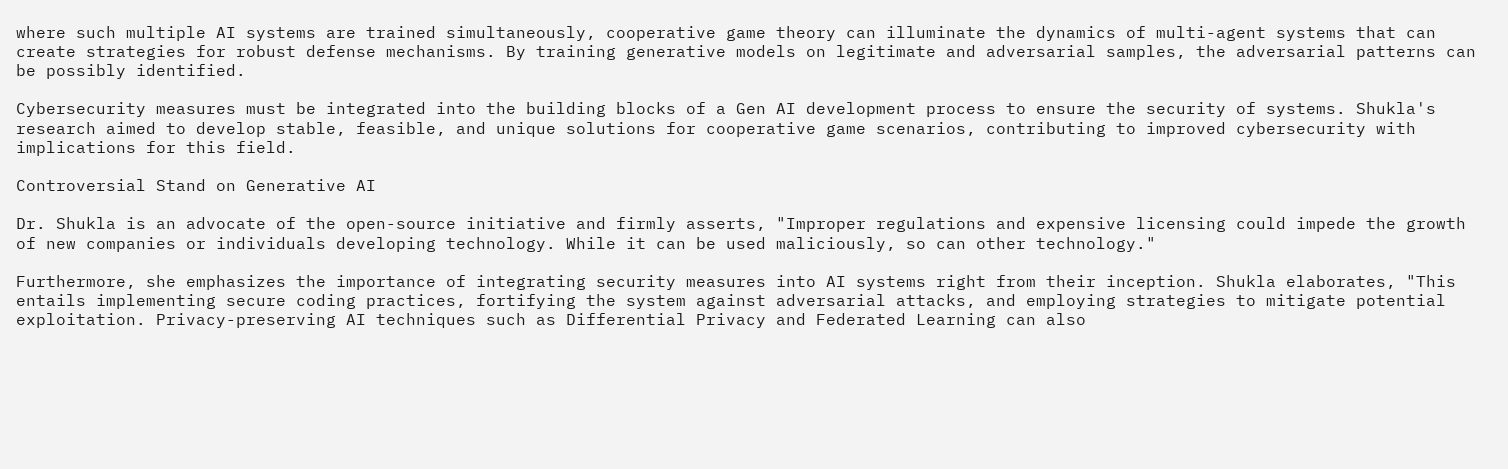where such multiple AI systems are trained simultaneously, cooperative game theory can illuminate the dynamics of multi-agent systems that can create strategies for robust defense mechanisms. By training generative models on legitimate and adversarial samples, the adversarial patterns can be possibly identified.

Cybersecurity measures must be integrated into the building blocks of a Gen AI development process to ensure the security of systems. Shukla's research aimed to develop stable, feasible, and unique solutions for cooperative game scenarios, contributing to improved cybersecurity with implications for this field.

Controversial Stand on Generative AI

Dr. Shukla is an advocate of the open-source initiative and firmly asserts, "Improper regulations and expensive licensing could impede the growth of new companies or individuals developing technology. While it can be used maliciously, so can other technology."

Furthermore, she emphasizes the importance of integrating security measures into AI systems right from their inception. Shukla elaborates, "This entails implementing secure coding practices, fortifying the system against adversarial attacks, and employing strategies to mitigate potential exploitation. Privacy-preserving AI techniques such as Differential Privacy and Federated Learning can also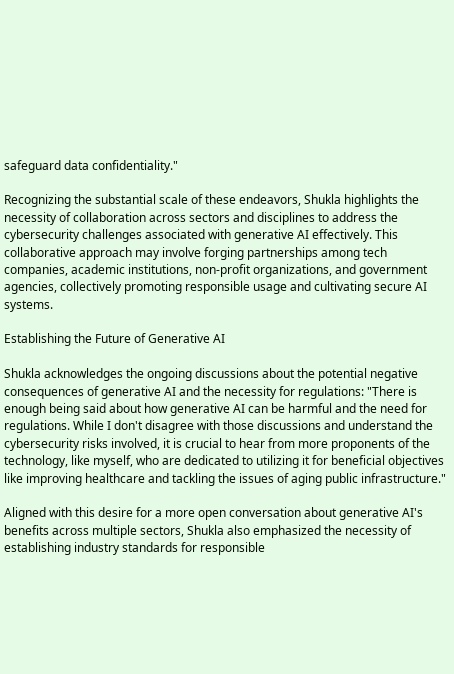safeguard data confidentiality."

Recognizing the substantial scale of these endeavors, Shukla highlights the necessity of collaboration across sectors and disciplines to address the cybersecurity challenges associated with generative AI effectively. This collaborative approach may involve forging partnerships among tech companies, academic institutions, non-profit organizations, and government agencies, collectively promoting responsible usage and cultivating secure AI systems.

Establishing the Future of Generative AI

Shukla acknowledges the ongoing discussions about the potential negative consequences of generative AI and the necessity for regulations: "There is enough being said about how generative AI can be harmful and the need for regulations. While I don't disagree with those discussions and understand the cybersecurity risks involved, it is crucial to hear from more proponents of the technology, like myself, who are dedicated to utilizing it for beneficial objectives like improving healthcare and tackling the issues of aging public infrastructure."

Aligned with this desire for a more open conversation about generative AI's benefits across multiple sectors, Shukla also emphasized the necessity of establishing industry standards for responsible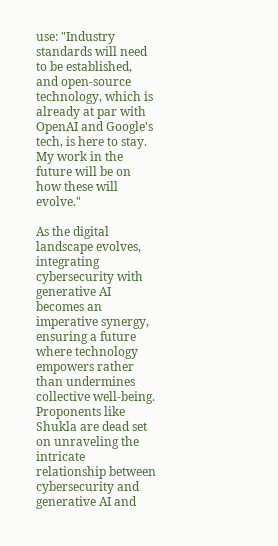use: "Industry standards will need to be established, and open-source technology, which is already at par with OpenAI and Google's tech, is here to stay. My work in the future will be on how these will evolve."

As the digital landscape evolves, integrating cybersecurity with generative AI becomes an imperative synergy, ensuring a future where technology empowers rather than undermines collective well-being. Proponents like Shukla are dead set on unraveling the intricate relationship between cybersecurity and generative AI and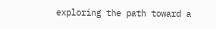exploring the path toward a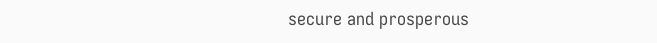secure and prosperous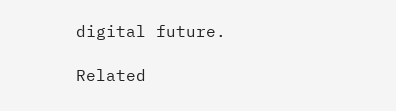digital future.

Related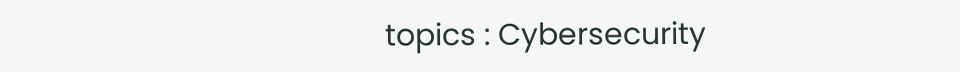topics : Cybersecurity